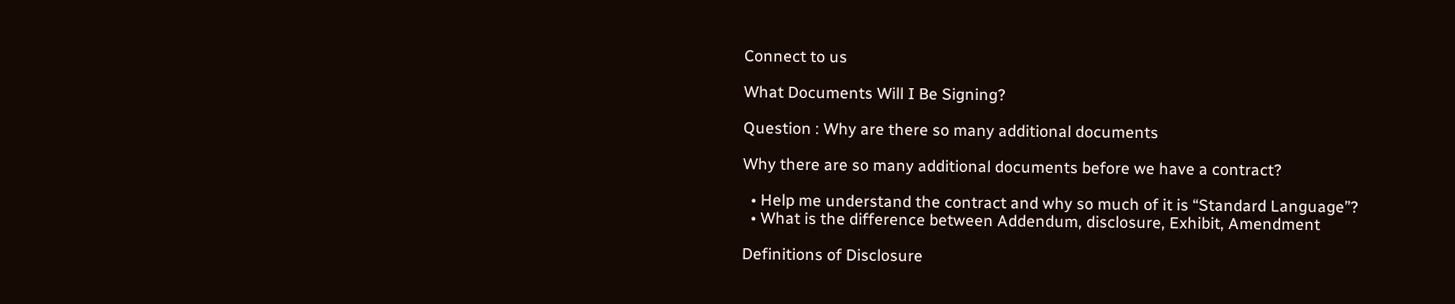Connect to us

What Documents Will I Be Signing?

Question : Why are there so many additional documents

Why there are so many additional documents before we have a contract?

  • Help me understand the contract and why so much of it is “Standard Language”?
  • What is the difference between Addendum, disclosure, Exhibit, Amendment

Definitions of Disclosure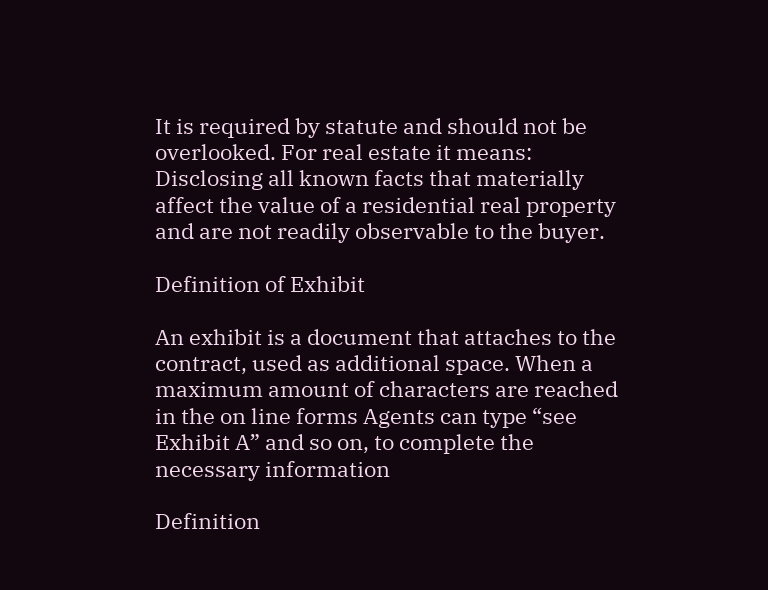It is required by statute and should not be overlooked. For real estate it means: Disclosing all known facts that materially affect the value of a residential real property and are not readily observable to the buyer.

Definition of Exhibit

An exhibit is a document that attaches to the contract, used as additional space. When a maximum amount of characters are reached in the on line forms Agents can type “see Exhibit A” and so on, to complete the necessary information

Definition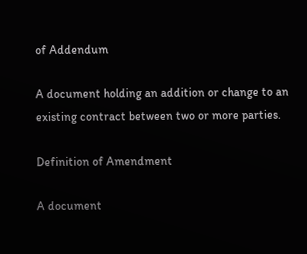of Addendum

A document holding an addition or change to an existing contract between two or more parties.

Definition of Amendment

A document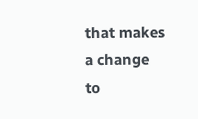that makes a change to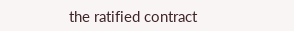the ratified contract